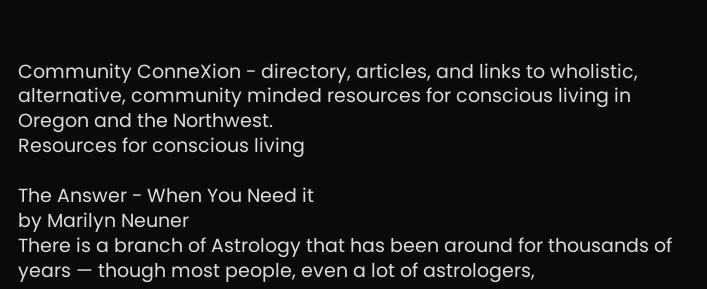Community ConneXion - directory, articles, and links to wholistic, alternative, community minded resources for conscious living in Oregon and the Northwest.
Resources for conscious living

The Answer - When You Need it
by Marilyn Neuner
There is a branch of Astrology that has been around for thousands of years — though most people, even a lot of astrologers,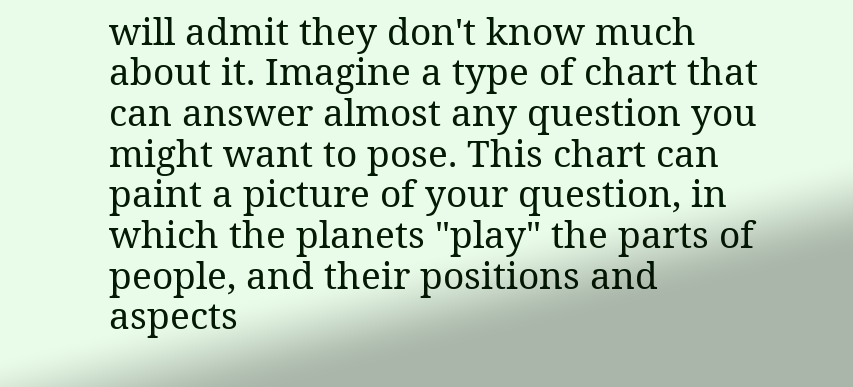will admit they don't know much about it. Imagine a type of chart that can answer almost any question you might want to pose. This chart can paint a picture of your question, in which the planets "play" the parts of people, and their positions and aspects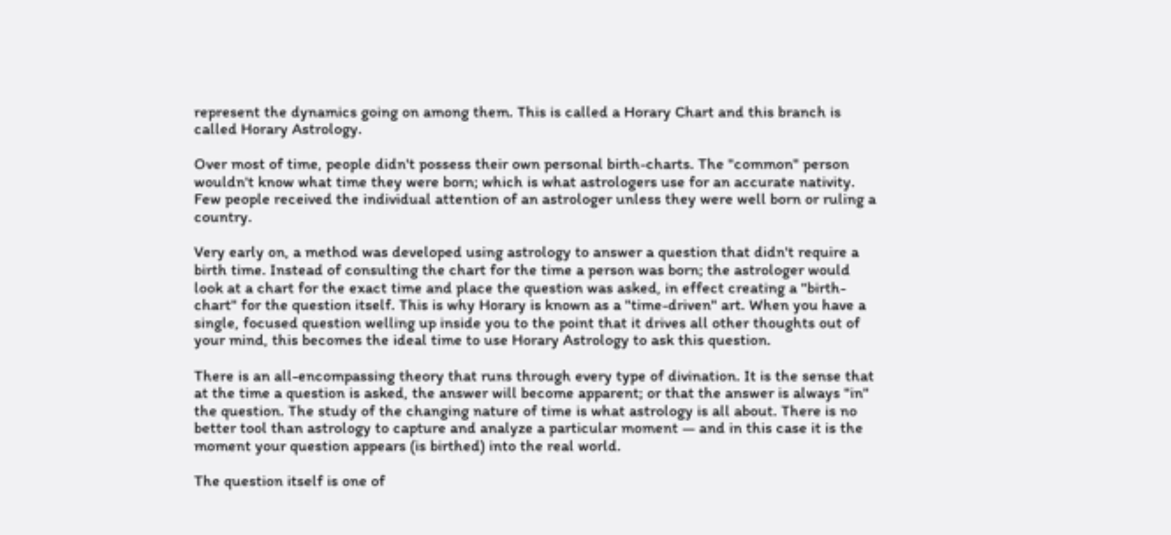represent the dynamics going on among them. This is called a Horary Chart and this branch is called Horary Astrology.

Over most of time, people didn't possess their own personal birth-charts. The "common" person wouldn't know what time they were born; which is what astrologers use for an accurate nativity. Few people received the individual attention of an astrologer unless they were well born or ruling a country.

Very early on, a method was developed using astrology to answer a question that didn't require a birth time. Instead of consulting the chart for the time a person was born; the astrologer would look at a chart for the exact time and place the question was asked, in effect creating a "birth-chart" for the question itself. This is why Horary is known as a "time-driven" art. When you have a single, focused question welling up inside you to the point that it drives all other thoughts out of your mind, this becomes the ideal time to use Horary Astrology to ask this question.

There is an all-encompassing theory that runs through every type of divination. It is the sense that at the time a question is asked, the answer will become apparent; or that the answer is always "in" the question. The study of the changing nature of time is what astrology is all about. There is no better tool than astrology to capture and analyze a particular moment — and in this case it is the moment your question appears (is birthed) into the real world.

The question itself is one of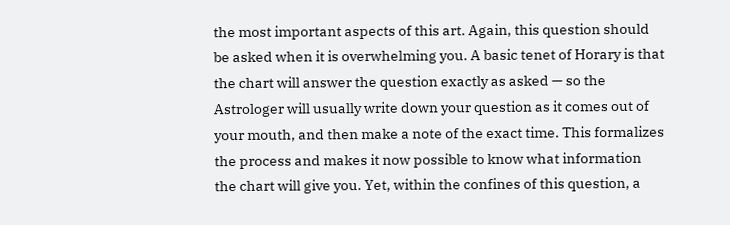the most important aspects of this art. Again, this question should be asked when it is overwhelming you. A basic tenet of Horary is that the chart will answer the question exactly as asked — so the Astrologer will usually write down your question as it comes out of your mouth, and then make a note of the exact time. This formalizes the process and makes it now possible to know what information the chart will give you. Yet, within the confines of this question, a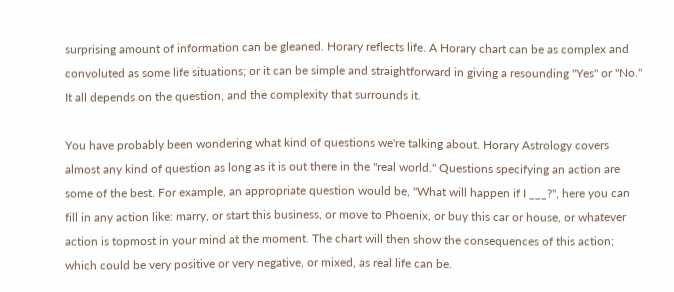surprising amount of information can be gleaned. Horary reflects life. A Horary chart can be as complex and convoluted as some life situations; or it can be simple and straightforward in giving a resounding "Yes" or "No." It all depends on the question, and the complexity that surrounds it.

You have probably been wondering what kind of questions we're talking about. Horary Astrology covers almost any kind of question as long as it is out there in the "real world." Questions specifying an action are some of the best. For example, an appropriate question would be, "What will happen if I ___?", here you can fill in any action like: marry, or start this business, or move to Phoenix, or buy this car or house, or whatever action is topmost in your mind at the moment. The chart will then show the consequences of this action; which could be very positive or very negative, or mixed, as real life can be.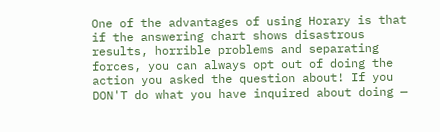One of the advantages of using Horary is that if the answering chart shows disastrous results, horrible problems and separating forces, you can always opt out of doing the action you asked the question about! If you DON'T do what you have inquired about doing —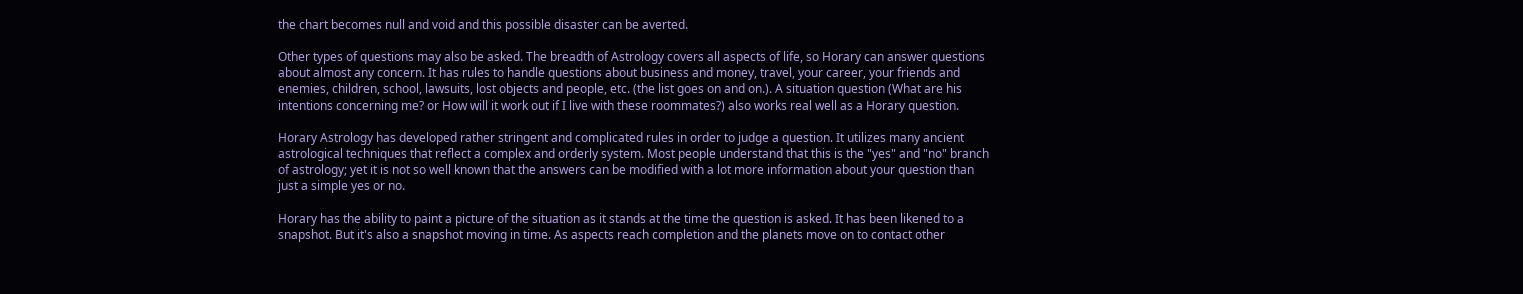the chart becomes null and void and this possible disaster can be averted.

Other types of questions may also be asked. The breadth of Astrology covers all aspects of life, so Horary can answer questions about almost any concern. It has rules to handle questions about business and money, travel, your career, your friends and enemies, children, school, lawsuits, lost objects and people, etc. (the list goes on and on.). A situation question (What are his intentions concerning me? or How will it work out if I live with these roommates?) also works real well as a Horary question.

Horary Astrology has developed rather stringent and complicated rules in order to judge a question. It utilizes many ancient astrological techniques that reflect a complex and orderly system. Most people understand that this is the "yes" and "no" branch of astrology; yet it is not so well known that the answers can be modified with a lot more information about your question than just a simple yes or no.

Horary has the ability to paint a picture of the situation as it stands at the time the question is asked. It has been likened to a snapshot. But it's also a snapshot moving in time. As aspects reach completion and the planets move on to contact other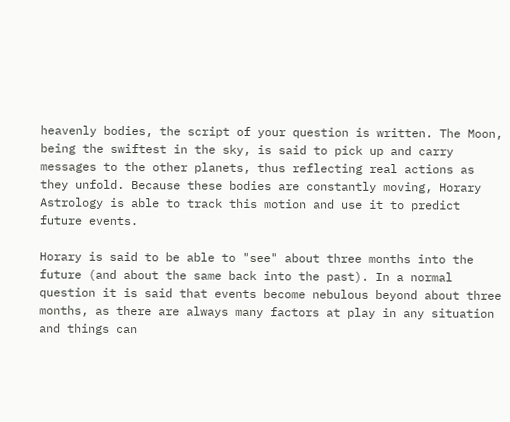heavenly bodies, the script of your question is written. The Moon, being the swiftest in the sky, is said to pick up and carry messages to the other planets, thus reflecting real actions as they unfold. Because these bodies are constantly moving, Horary Astrology is able to track this motion and use it to predict future events.

Horary is said to be able to "see" about three months into the future (and about the same back into the past). In a normal question it is said that events become nebulous beyond about three months, as there are always many factors at play in any situation and things can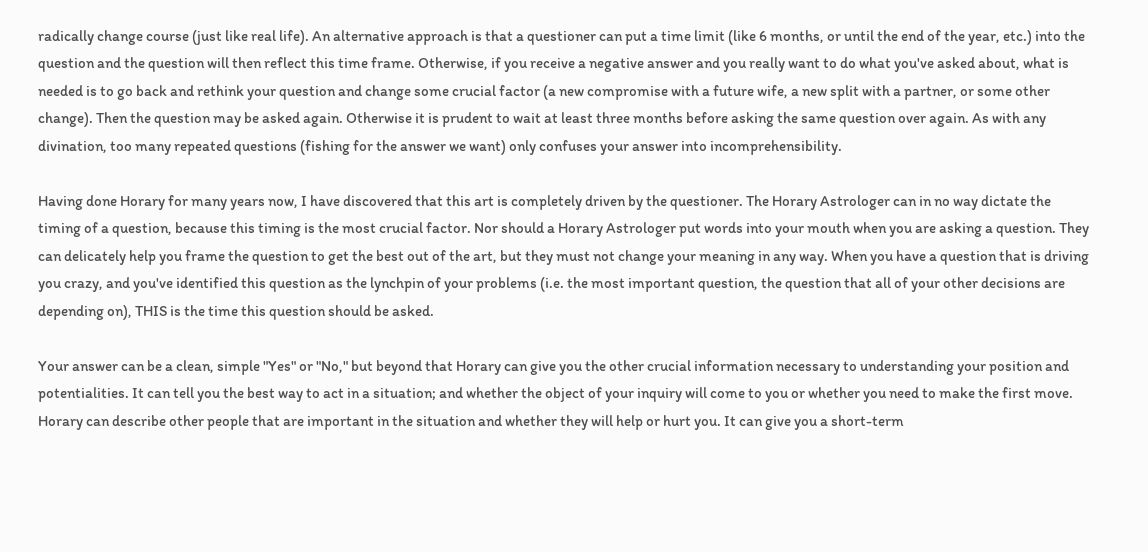radically change course (just like real life). An alternative approach is that a questioner can put a time limit (like 6 months, or until the end of the year, etc.) into the question and the question will then reflect this time frame. Otherwise, if you receive a negative answer and you really want to do what you've asked about, what is needed is to go back and rethink your question and change some crucial factor (a new compromise with a future wife, a new split with a partner, or some other change). Then the question may be asked again. Otherwise it is prudent to wait at least three months before asking the same question over again. As with any divination, too many repeated questions (fishing for the answer we want) only confuses your answer into incomprehensibility.

Having done Horary for many years now, I have discovered that this art is completely driven by the questioner. The Horary Astrologer can in no way dictate the timing of a question, because this timing is the most crucial factor. Nor should a Horary Astrologer put words into your mouth when you are asking a question. They can delicately help you frame the question to get the best out of the art, but they must not change your meaning in any way. When you have a question that is driving you crazy, and you've identified this question as the lynchpin of your problems (i.e. the most important question, the question that all of your other decisions are depending on), THIS is the time this question should be asked.

Your answer can be a clean, simple "Yes" or "No," but beyond that Horary can give you the other crucial information necessary to understanding your position and potentialities. It can tell you the best way to act in a situation; and whether the object of your inquiry will come to you or whether you need to make the first move. Horary can describe other people that are important in the situation and whether they will help or hurt you. It can give you a short-term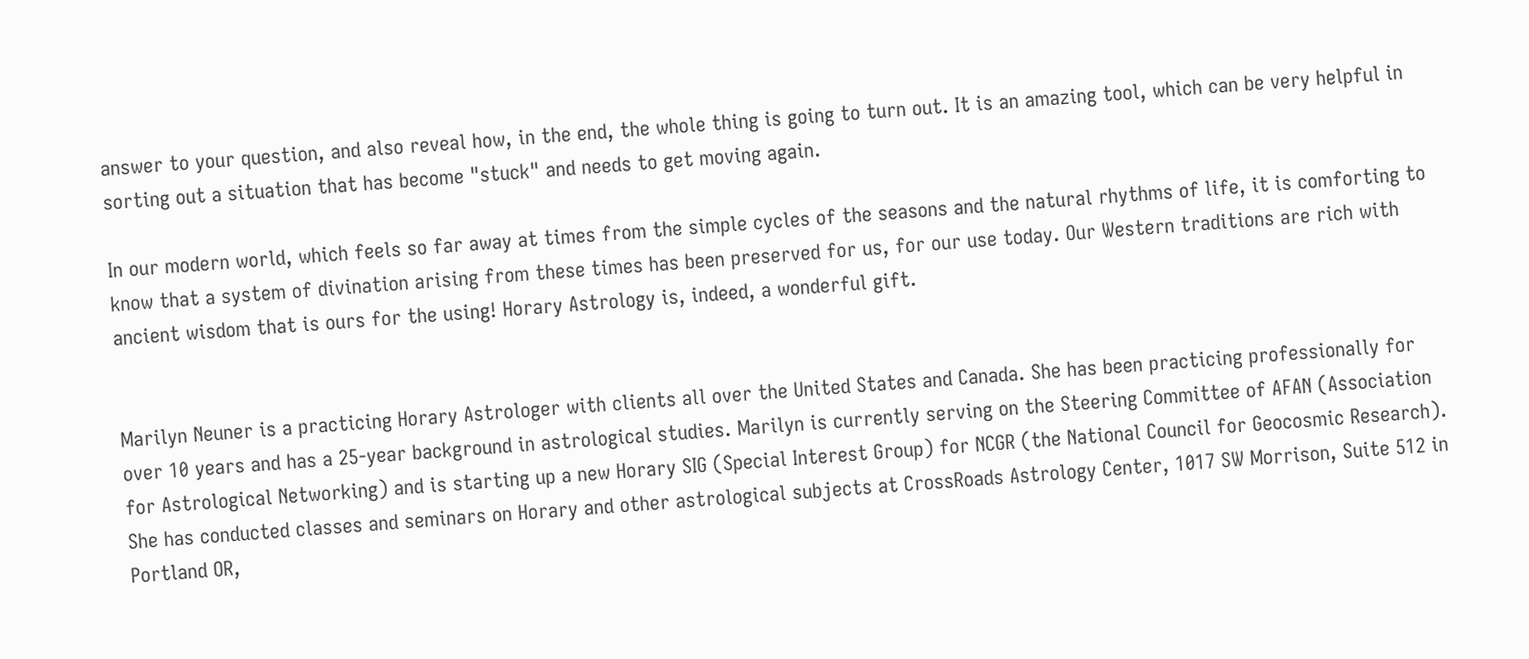answer to your question, and also reveal how, in the end, the whole thing is going to turn out. It is an amazing tool, which can be very helpful in sorting out a situation that has become "stuck" and needs to get moving again.

In our modern world, which feels so far away at times from the simple cycles of the seasons and the natural rhythms of life, it is comforting to know that a system of divination arising from these times has been preserved for us, for our use today. Our Western traditions are rich with ancient wisdom that is ours for the using! Horary Astrology is, indeed, a wonderful gift.


Marilyn Neuner is a practicing Horary Astrologer with clients all over the United States and Canada. She has been practicing professionally for over 10 years and has a 25-year background in astrological studies. Marilyn is currently serving on the Steering Committee of AFAN (Association for Astrological Networking) and is starting up a new Horary SIG (Special Interest Group) for NCGR (the National Council for Geocosmic Research). She has conducted classes and seminars on Horary and other astrological subjects at CrossRoads Astrology Center, 1017 SW Morrison, Suite 512 in Portland OR,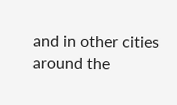and in other cities around the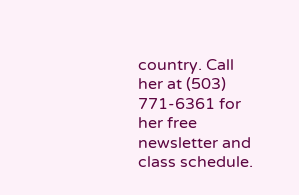country. Call her at (503) 771-6361 for her free newsletter and class schedule.